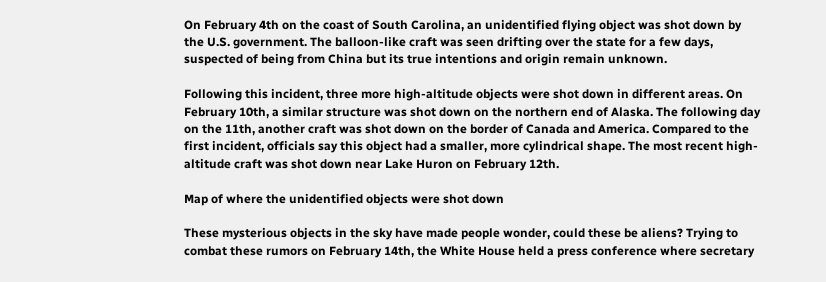On February 4th on the coast of South Carolina, an unidentified flying object was shot down by the U.S. government. The balloon-like craft was seen drifting over the state for a few days, suspected of being from China but its true intentions and origin remain unknown.

Following this incident, three more high-altitude objects were shot down in different areas. On February 10th, a similar structure was shot down on the northern end of Alaska. The following day on the 11th, another craft was shot down on the border of Canada and America. Compared to the first incident, officials say this object had a smaller, more cylindrical shape. The most recent high-altitude craft was shot down near Lake Huron on February 12th.

Map of where the unidentified objects were shot down

These mysterious objects in the sky have made people wonder, could these be aliens? Trying to combat these rumors on February 14th, the White House held a press conference where secretary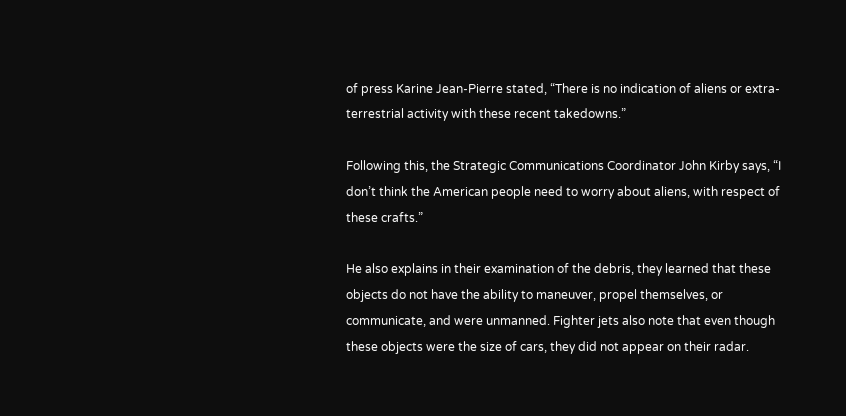of press Karine Jean-Pierre stated, “There is no indication of aliens or extra-terrestrial activity with these recent takedowns.”

Following this, the Strategic Communications Coordinator John Kirby says, “I don’t think the American people need to worry about aliens, with respect of these crafts.”

He also explains in their examination of the debris, they learned that these objects do not have the ability to maneuver, propel themselves, or communicate, and were unmanned. Fighter jets also note that even though these objects were the size of cars, they did not appear on their radar.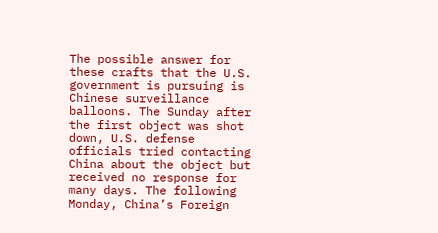The possible answer for these crafts that the U.S. government is pursuing is Chinese surveillance balloons. The Sunday after the first object was shot down, U.S. defense officials tried contacting China about the object but received no response for many days. The following Monday, China’s Foreign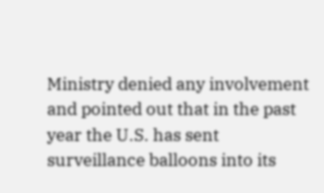Ministry denied any involvement and pointed out that in the past year the U.S. has sent surveillance balloons into its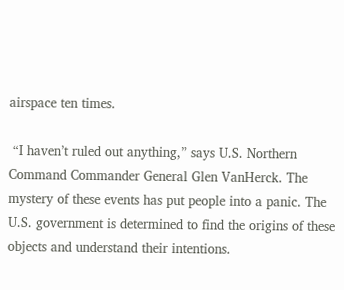airspace ten times.

 “I haven’t ruled out anything,” says U.S. Northern Command Commander General Glen VanHerck. The mystery of these events has put people into a panic. The U.S. government is determined to find the origins of these objects and understand their intentions.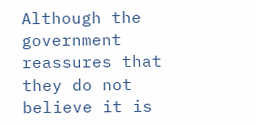Although the government reassures that they do not believe it is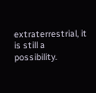extraterrestrial, it is still a possibility.